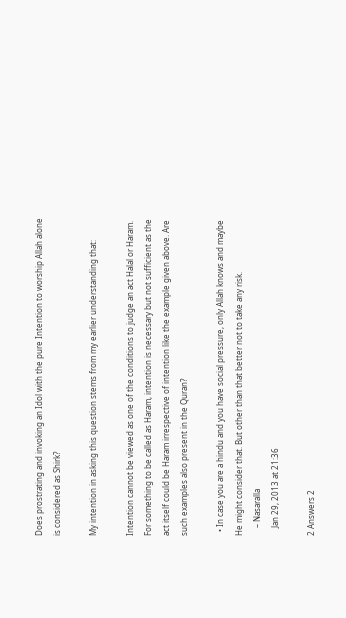Does prostrating and invoking an Idol with the pure Intention to worship Allah alone is considered as Shirk?

My intention in asking this question stems from my earlier understanding that:

Intention cannot be viewed as one of the conditions to judge an act Halal or Haram. For something to be called as Haram, intention is necessary but not sufficient as the act itself could be Haram irrespective of intention like the example given above. Are such examples also present in the Quran?

  • In case you are a hindu and you have social pressure, only Allah knows and maybe He might consider that. But other than that better not to take any risk.
    – Nasaralla
    Jan 29, 2013 at 21:36

2 Answers 2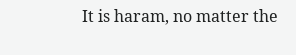It is haram, no matter the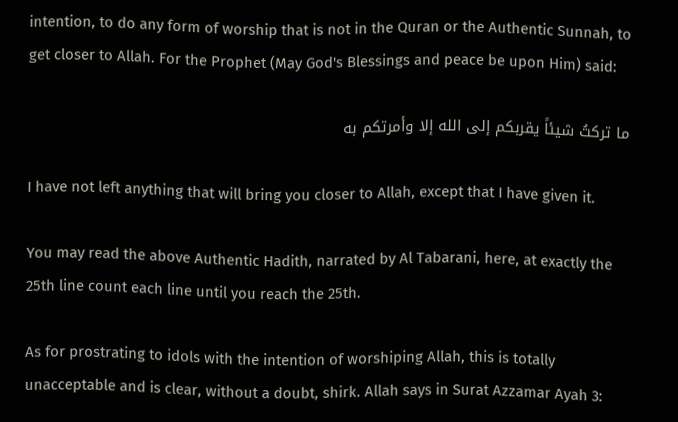intention, to do any form of worship that is not in the Quran or the Authentic Sunnah, to get closer to Allah. For the Prophet (May God's Blessings and peace be upon Him) said:

ما تركتُ شيئاً يقربكم إلى الله إلا وأمرتكم به

I have not left anything that will bring you closer to Allah, except that I have given it.

You may read the above Authentic Hadith, narrated by Al Tabarani, here, at exactly the 25th line count each line until you reach the 25th.

As for prostrating to idols with the intention of worshiping Allah, this is totally unacceptable and is clear, without a doubt, shirk. Allah says in Surat Azzamar Ayah 3: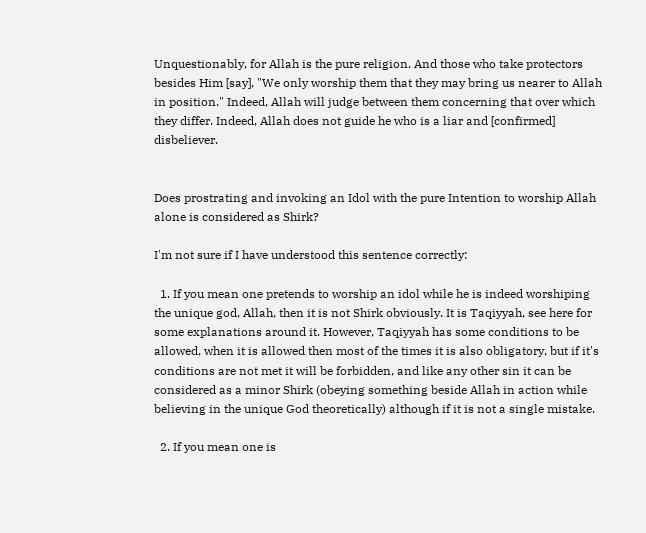Unquestionably, for Allah is the pure religion. And those who take protectors besides Him [say], "We only worship them that they may bring us nearer to Allah in position." Indeed, Allah will judge between them concerning that over which they differ. Indeed, Allah does not guide he who is a liar and [confirmed] disbeliever.


Does prostrating and invoking an Idol with the pure Intention to worship Allah alone is considered as Shirk?

I'm not sure if I have understood this sentence correctly:

  1. If you mean one pretends to worship an idol while he is indeed worshiping the unique god, Allah, then it is not Shirk obviously. It is Taqiyyah, see here for some explanations around it. However, Taqiyyah has some conditions to be allowed, when it is allowed then most of the times it is also obligatory, but if it's conditions are not met it will be forbidden, and like any other sin it can be considered as a minor Shirk (obeying something beside Allah in action while believing in the unique God theoretically) although if it is not a single mistake.

  2. If you mean one is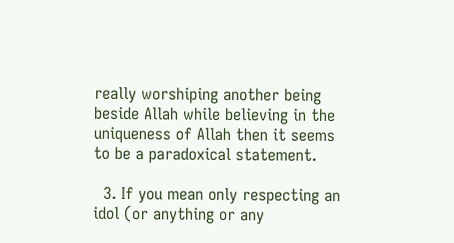really worshiping another being beside Allah while believing in the uniqueness of Allah then it seems to be a paradoxical statement.

  3. If you mean only respecting an idol (or anything or any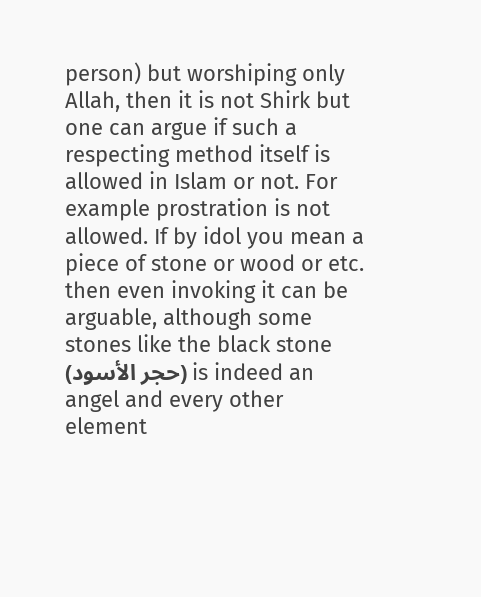person) but worshiping only Allah, then it is not Shirk but one can argue if such a respecting method itself is allowed in Islam or not. For example prostration is not allowed. If by idol you mean a piece of stone or wood or etc. then even invoking it can be arguable, although some stones like the black stone (حجر الأسود) is indeed an angel and every other element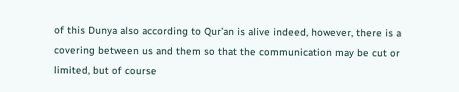of this Dunya also according to Qur’an is alive indeed, however, there is a covering between us and them so that the communication may be cut or limited, but of course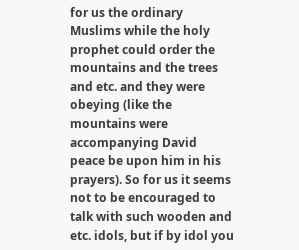for us the ordinary Muslims while the holy prophet could order the mountains and the trees and etc. and they were obeying (like the mountains were accompanying David peace be upon him in his prayers). So for us it seems not to be encouraged to talk with such wooden and etc. idols, but if by idol you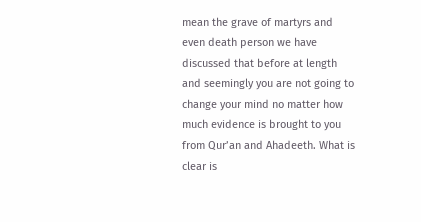mean the grave of martyrs and even death person we have discussed that before at length and seemingly you are not going to change your mind no matter how much evidence is brought to you from Qur’an and Ahadeeth. What is clear is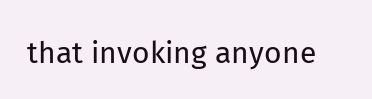that invoking anyone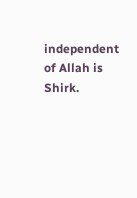independent of Allah is Shirk.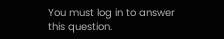You must log in to answer this question.